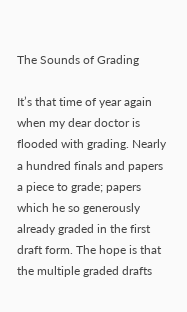The Sounds of Grading

It’s that time of year again when my dear doctor is flooded with grading. Nearly a hundred finals and papers a piece to grade; papers which he so generously already graded in the first draft form. The hope is that the multiple graded drafts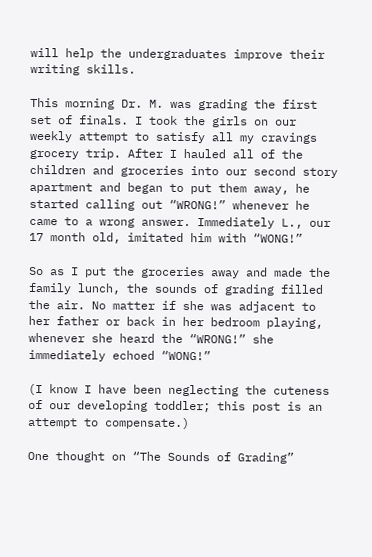will help the undergraduates improve their writing skills.

This morning Dr. M. was grading the first set of finals. I took the girls on our weekly attempt to satisfy all my cravings grocery trip. After I hauled all of the children and groceries into our second story apartment and began to put them away, he started calling out “WRONG!” whenever he came to a wrong answer. Immediately L., our 17 month old, imitated him with “WONG!”

So as I put the groceries away and made the family lunch, the sounds of grading filled the air. No matter if she was adjacent to her father or back in her bedroom playing, whenever she heard the “WRONG!” she immediately echoed “WONG!”

(I know I have been neglecting the cuteness of our developing toddler; this post is an attempt to compensate.)

One thought on “The Sounds of Grading”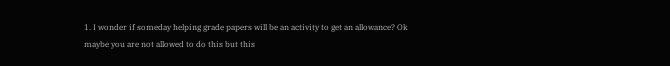1. I wonder if someday helping grade papers will be an activity to get an allowance? Ok maybe you are not allowed to do this but this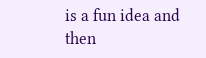is a fun idea and then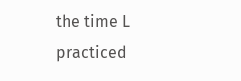the time L practiced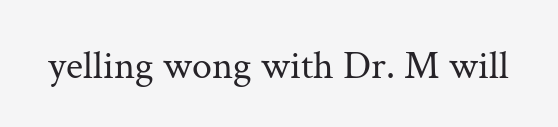yelling wong with Dr. M will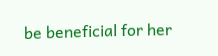be beneficial for her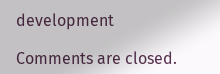development

Comments are closed.